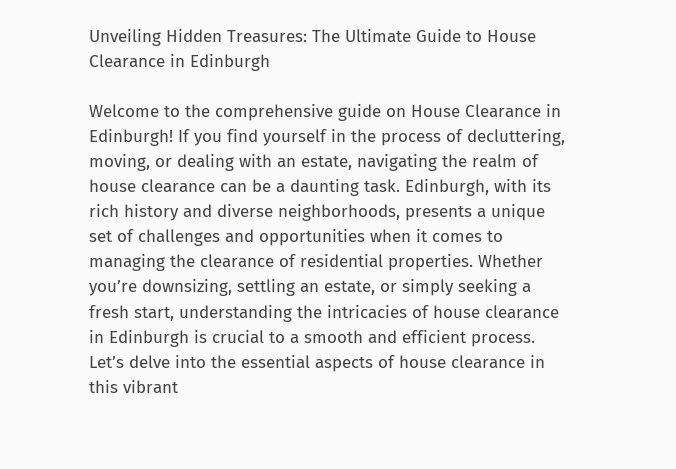Unveiling Hidden Treasures: The Ultimate Guide to House Clearance in Edinburgh

Welcome to the comprehensive guide on House Clearance in Edinburgh! If you find yourself in the process of decluttering, moving, or dealing with an estate, navigating the realm of house clearance can be a daunting task. Edinburgh, with its rich history and diverse neighborhoods, presents a unique set of challenges and opportunities when it comes to managing the clearance of residential properties. Whether you’re downsizing, settling an estate, or simply seeking a fresh start, understanding the intricacies of house clearance in Edinburgh is crucial to a smooth and efficient process. Let’s delve into the essential aspects of house clearance in this vibrant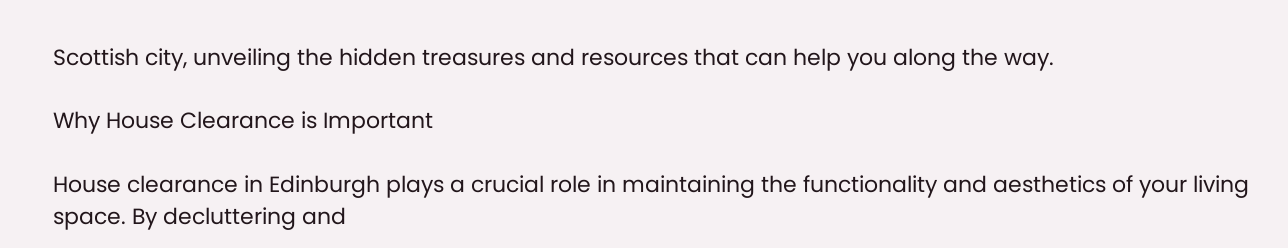Scottish city, unveiling the hidden treasures and resources that can help you along the way.

Why House Clearance is Important

House clearance in Edinburgh plays a crucial role in maintaining the functionality and aesthetics of your living space. By decluttering and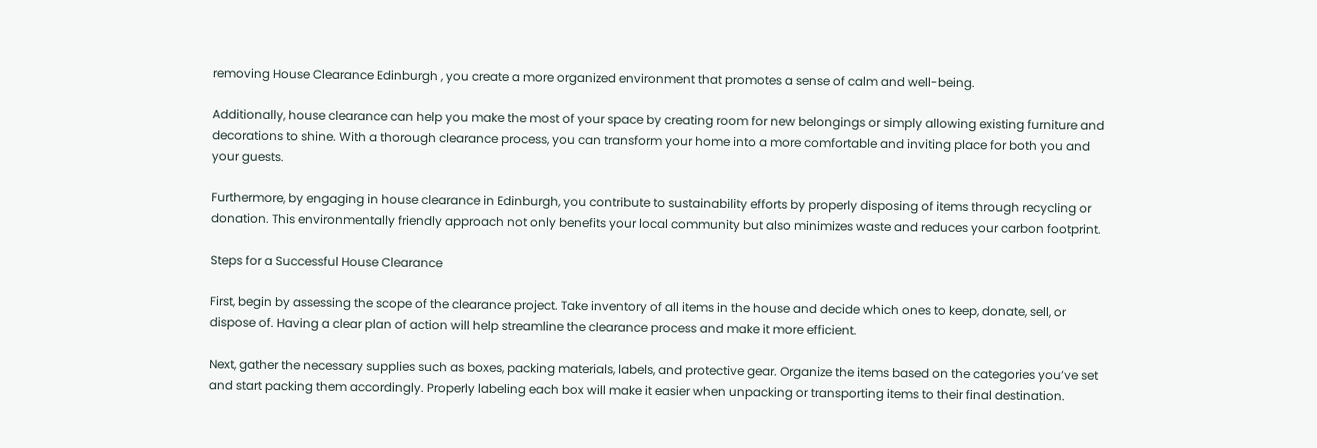removing House Clearance Edinburgh , you create a more organized environment that promotes a sense of calm and well-being.

Additionally, house clearance can help you make the most of your space by creating room for new belongings or simply allowing existing furniture and decorations to shine. With a thorough clearance process, you can transform your home into a more comfortable and inviting place for both you and your guests.

Furthermore, by engaging in house clearance in Edinburgh, you contribute to sustainability efforts by properly disposing of items through recycling or donation. This environmentally friendly approach not only benefits your local community but also minimizes waste and reduces your carbon footprint.

Steps for a Successful House Clearance

First, begin by assessing the scope of the clearance project. Take inventory of all items in the house and decide which ones to keep, donate, sell, or dispose of. Having a clear plan of action will help streamline the clearance process and make it more efficient.

Next, gather the necessary supplies such as boxes, packing materials, labels, and protective gear. Organize the items based on the categories you’ve set and start packing them accordingly. Properly labeling each box will make it easier when unpacking or transporting items to their final destination.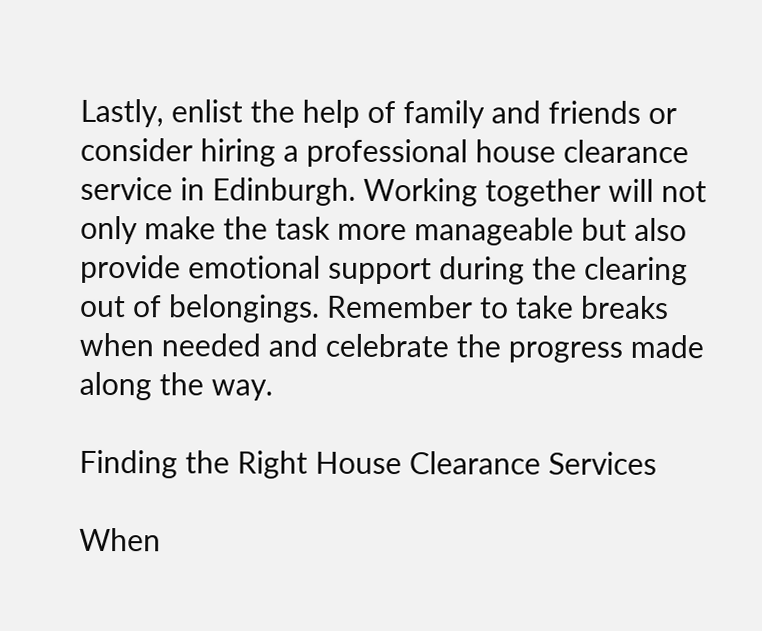Lastly, enlist the help of family and friends or consider hiring a professional house clearance service in Edinburgh. Working together will not only make the task more manageable but also provide emotional support during the clearing out of belongings. Remember to take breaks when needed and celebrate the progress made along the way.

Finding the Right House Clearance Services

When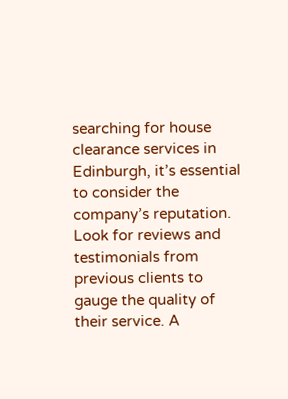searching for house clearance services in Edinburgh, it’s essential to consider the company’s reputation. Look for reviews and testimonials from previous clients to gauge the quality of their service. A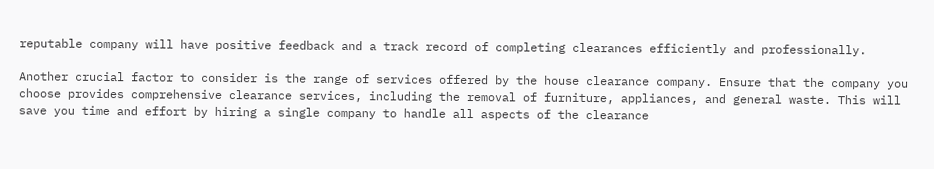reputable company will have positive feedback and a track record of completing clearances efficiently and professionally.

Another crucial factor to consider is the range of services offered by the house clearance company. Ensure that the company you choose provides comprehensive clearance services, including the removal of furniture, appliances, and general waste. This will save you time and effort by hiring a single company to handle all aspects of the clearance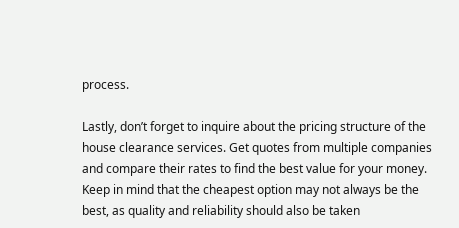process.

Lastly, don’t forget to inquire about the pricing structure of the house clearance services. Get quotes from multiple companies and compare their rates to find the best value for your money. Keep in mind that the cheapest option may not always be the best, as quality and reliability should also be taken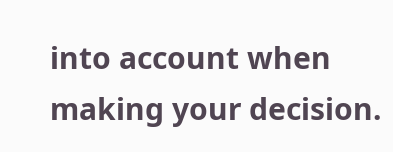into account when making your decision.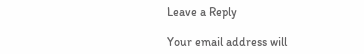Leave a Reply

Your email address will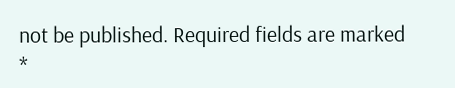not be published. Required fields are marked *